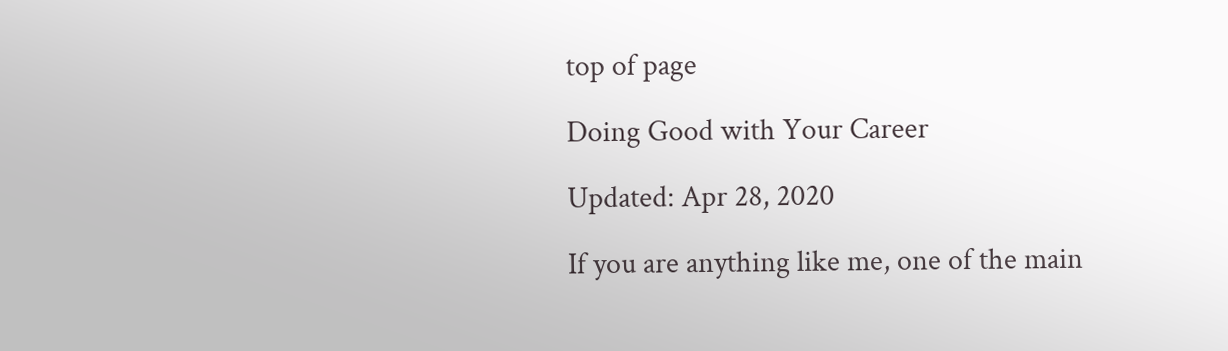top of page

Doing Good with Your Career

Updated: Apr 28, 2020

If you are anything like me, one of the main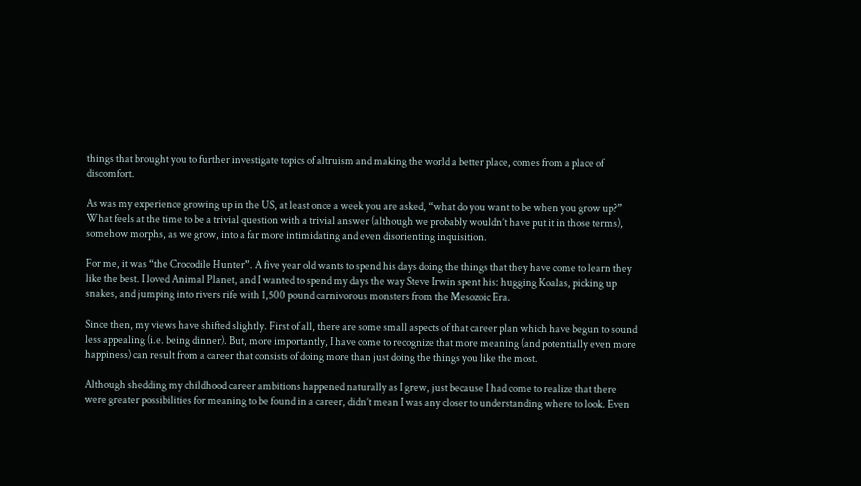things that brought you to further investigate topics of altruism and making the world a better place, comes from a place of discomfort.

As was my experience growing up in the US, at least once a week you are asked, “what do you want to be when you grow up?” What feels at the time to be a trivial question with a trivial answer (although we probably wouldn’t have put it in those terms), somehow morphs, as we grow, into a far more intimidating and even disorienting inquisition.

For me, it was “the Crocodile Hunter”. A five year old wants to spend his days doing the things that they have come to learn they like the best. I loved Animal Planet, and I wanted to spend my days the way Steve Irwin spent his: hugging Koalas, picking up snakes, and jumping into rivers rife with 1,500 pound carnivorous monsters from the Mesozoic Era.

Since then, my views have shifted slightly. First of all, there are some small aspects of that career plan which have begun to sound less appealing (i.e. being dinner). But, more importantly, I have come to recognize that more meaning (and potentially even more happiness) can result from a career that consists of doing more than just doing the things you like the most.

Although shedding my childhood career ambitions happened naturally as I grew, just because I had come to realize that there were greater possibilities for meaning to be found in a career, didn’t mean I was any closer to understanding where to look. Even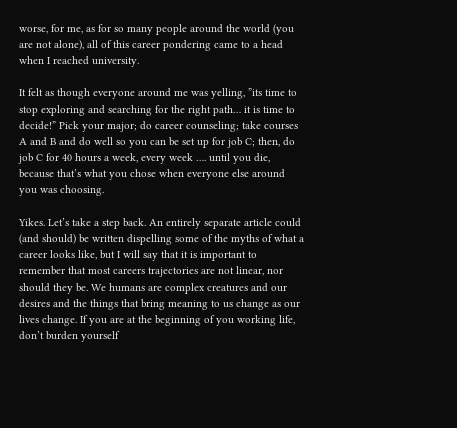worse, for me, as for so many people around the world (you are not alone), all of this career pondering came to a head when I reached university.

It felt as though everyone around me was yelling, ”its time to stop exploring and searching for the right path… it is time to decide!” Pick your major; do career counseling; take courses A and B and do well so you can be set up for job C; then, do job C for 40 hours a week, every week …. until you die, because that’s what you chose when everyone else around you was choosing.

Yikes. Let’s take a step back. An entirely separate article could (and should) be written dispelling some of the myths of what a career looks like, but I will say that it is important to remember that most careers trajectories are not linear, nor should they be. We humans are complex creatures and our desires and the things that bring meaning to us change as our lives change. If you are at the beginning of you working life, don’t burden yourself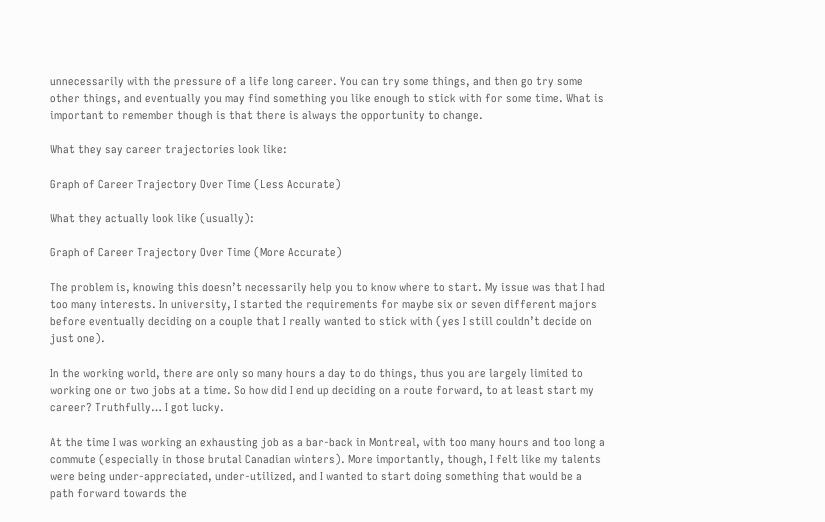unnecessarily with the pressure of a life long career. You can try some things, and then go try some other things, and eventually you may find something you like enough to stick with for some time. What is important to remember though is that there is always the opportunity to change.

What they say career trajectories look like:

Graph of Career Trajectory Over Time (Less Accurate)

What they actually look like (usually):

Graph of Career Trajectory Over Time (More Accurate)

The problem is, knowing this doesn’t necessarily help you to know where to start. My issue was that I had too many interests. In university, I started the requirements for maybe six or seven different majors before eventually deciding on a couple that I really wanted to stick with (yes I still couldn’t decide on just one).

In the working world, there are only so many hours a day to do things, thus you are largely limited to working one or two jobs at a time. So how did I end up deciding on a route forward, to at least start my career? Truthfully… I got lucky.

At the time I was working an exhausting job as a bar-back in Montreal, with too many hours and too long a commute (especially in those brutal Canadian winters). More importantly, though, I felt like my talents were being under-appreciated, under-utilized, and I wanted to start doing something that would be a path forward towards the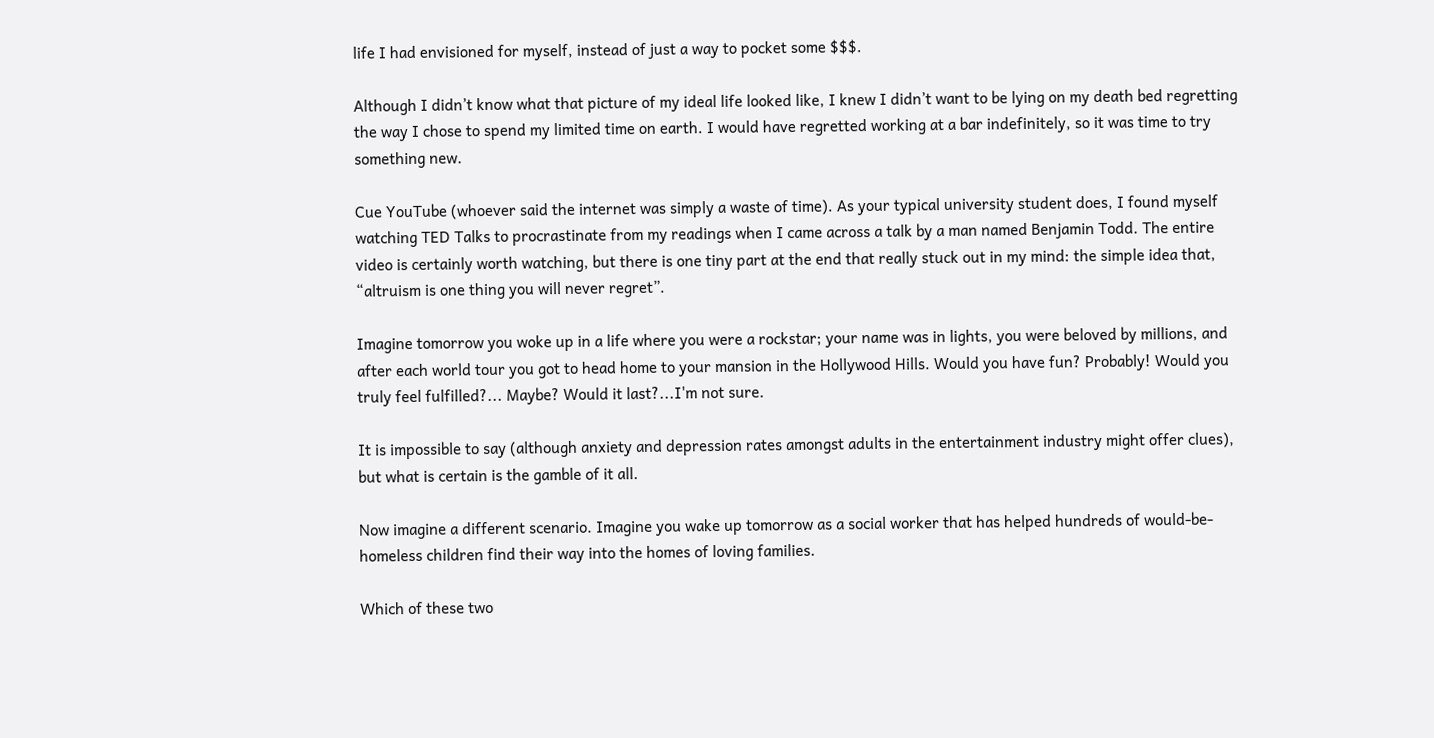life I had envisioned for myself, instead of just a way to pocket some $$$.

Although I didn’t know what that picture of my ideal life looked like, I knew I didn’t want to be lying on my death bed regretting the way I chose to spend my limited time on earth. I would have regretted working at a bar indefinitely, so it was time to try something new.

Cue YouTube (whoever said the internet was simply a waste of time). As your typical university student does, I found myself watching TED Talks to procrastinate from my readings when I came across a talk by a man named Benjamin Todd. The entire video is certainly worth watching, but there is one tiny part at the end that really stuck out in my mind: the simple idea that, “altruism is one thing you will never regret”.

Imagine tomorrow you woke up in a life where you were a rockstar; your name was in lights, you were beloved by millions, and after each world tour you got to head home to your mansion in the Hollywood Hills. Would you have fun? Probably! Would you truly feel fulfilled?... Maybe? Would it last?...I'm not sure.

It is impossible to say (although anxiety and depression rates amongst adults in the entertainment industry might offer clues), but what is certain is the gamble of it all.

Now imagine a different scenario. Imagine you wake up tomorrow as a social worker that has helped hundreds of would-be-homeless children find their way into the homes of loving families.

Which of these two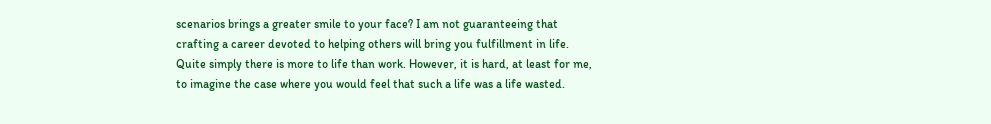scenarios brings a greater smile to your face? I am not guaranteeing that crafting a career devoted to helping others will bring you fulfillment in life. Quite simply there is more to life than work. However, it is hard, at least for me, to imagine the case where you would feel that such a life was a life wasted.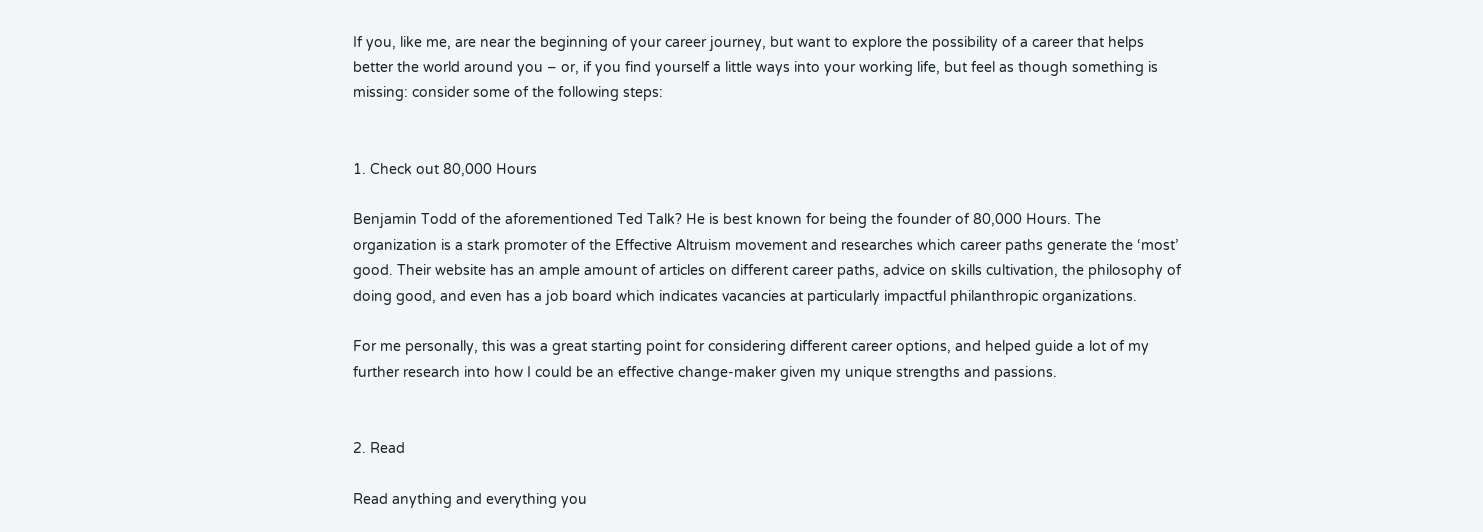If you, like me, are near the beginning of your career journey, but want to explore the possibility of a career that helps better the world around you – or, if you find yourself a little ways into your working life, but feel as though something is missing: consider some of the following steps:


1. Check out 80,000 Hours

Benjamin Todd of the aforementioned Ted Talk? He is best known for being the founder of 80,000 Hours. The organization is a stark promoter of the Effective Altruism movement and researches which career paths generate the ‘most’ good. Their website has an ample amount of articles on different career paths, advice on skills cultivation, the philosophy of doing good, and even has a job board which indicates vacancies at particularly impactful philanthropic organizations.

For me personally, this was a great starting point for considering different career options, and helped guide a lot of my further research into how I could be an effective change-maker given my unique strengths and passions.


2. Read

Read anything and everything you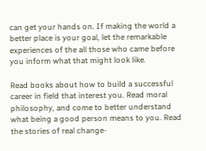can get your hands on. If making the world a better place is your goal, let the remarkable experiences of the all those who came before you inform what that might look like.

Read books about how to build a successful career in field that interest you. Read moral philosophy, and come to better understand what being a good person means to you. Read the stories of real change-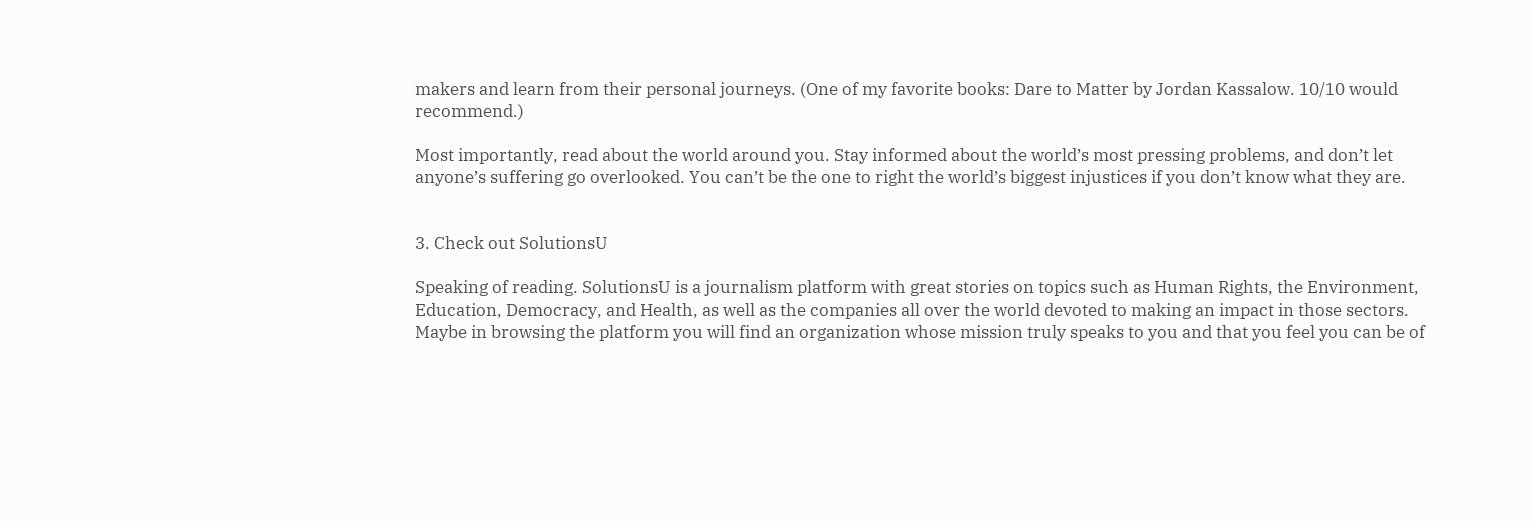makers and learn from their personal journeys. (One of my favorite books: Dare to Matter by Jordan Kassalow. 10/10 would recommend.)

Most importantly, read about the world around you. Stay informed about the world’s most pressing problems, and don’t let anyone’s suffering go overlooked. You can’t be the one to right the world’s biggest injustices if you don’t know what they are.


3. Check out SolutionsU

Speaking of reading. SolutionsU is a journalism platform with great stories on topics such as Human Rights, the Environment, Education, Democracy, and Health, as well as the companies all over the world devoted to making an impact in those sectors. Maybe in browsing the platform you will find an organization whose mission truly speaks to you and that you feel you can be of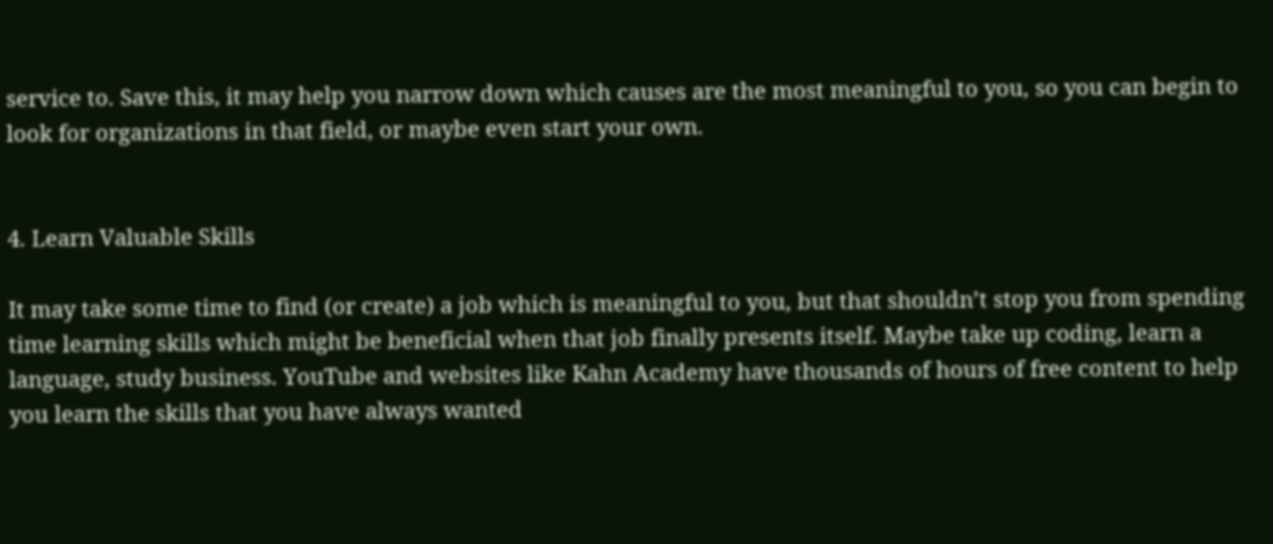service to. Save this, it may help you narrow down which causes are the most meaningful to you, so you can begin to look for organizations in that field, or maybe even start your own.


4. Learn Valuable Skills

It may take some time to find (or create) a job which is meaningful to you, but that shouldn’t stop you from spending time learning skills which might be beneficial when that job finally presents itself. Maybe take up coding, learn a language, study business. YouTube and websites like Kahn Academy have thousands of hours of free content to help you learn the skills that you have always wanted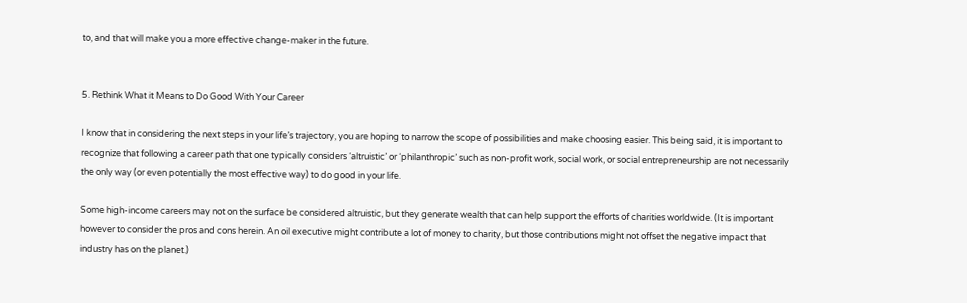to, and that will make you a more effective change-maker in the future.


5. Rethink What it Means to Do Good With Your Career

I know that in considering the next steps in your life’s trajectory, you are hoping to narrow the scope of possibilities and make choosing easier. This being said, it is important to recognize that following a career path that one typically considers ‘altruistic’ or ‘philanthropic’ such as non-profit work, social work, or social entrepreneurship are not necessarily the only way (or even potentially the most effective way) to do good in your life.

Some high-income careers may not on the surface be considered altruistic, but they generate wealth that can help support the efforts of charities worldwide. (It is important however to consider the pros and cons herein. An oil executive might contribute a lot of money to charity, but those contributions might not offset the negative impact that industry has on the planet.)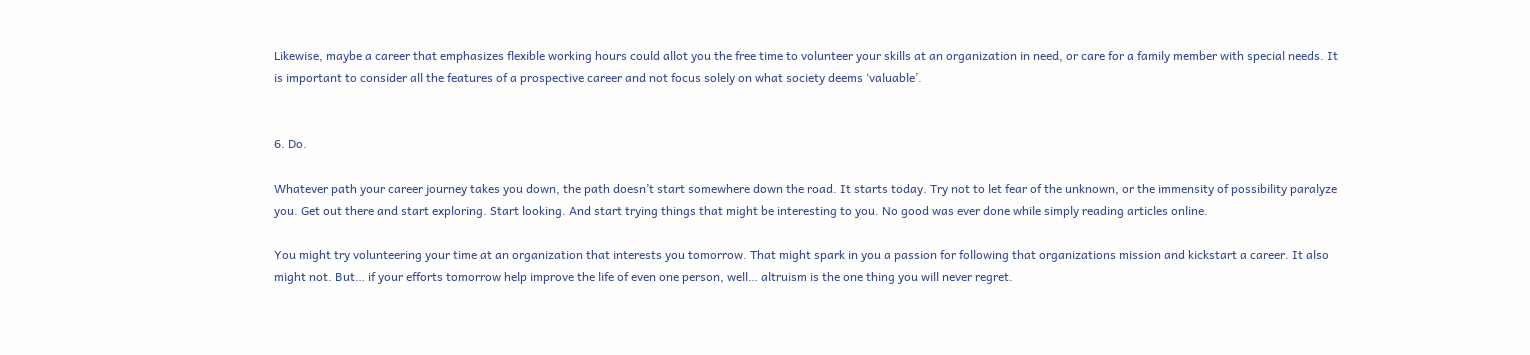Likewise, maybe a career that emphasizes flexible working hours could allot you the free time to volunteer your skills at an organization in need, or care for a family member with special needs. It is important to consider all the features of a prospective career and not focus solely on what society deems ‘valuable’.


6. Do.

Whatever path your career journey takes you down, the path doesn’t start somewhere down the road. It starts today. Try not to let fear of the unknown, or the immensity of possibility paralyze you. Get out there and start exploring. Start looking. And start trying things that might be interesting to you. No good was ever done while simply reading articles online.

You might try volunteering your time at an organization that interests you tomorrow. That might spark in you a passion for following that organizations mission and kickstart a career. It also might not. But… if your efforts tomorrow help improve the life of even one person, well… altruism is the one thing you will never regret.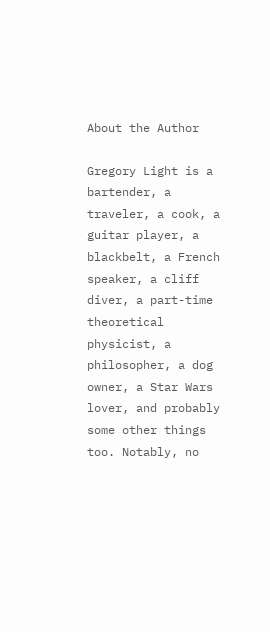About the Author

Gregory Light is a bartender, a traveler, a cook, a guitar player, a blackbelt, a French speaker, a cliff diver, a part-time theoretical physicist, a philosopher, a dog owner, a Star Wars lover, and probably some other things too. Notably, no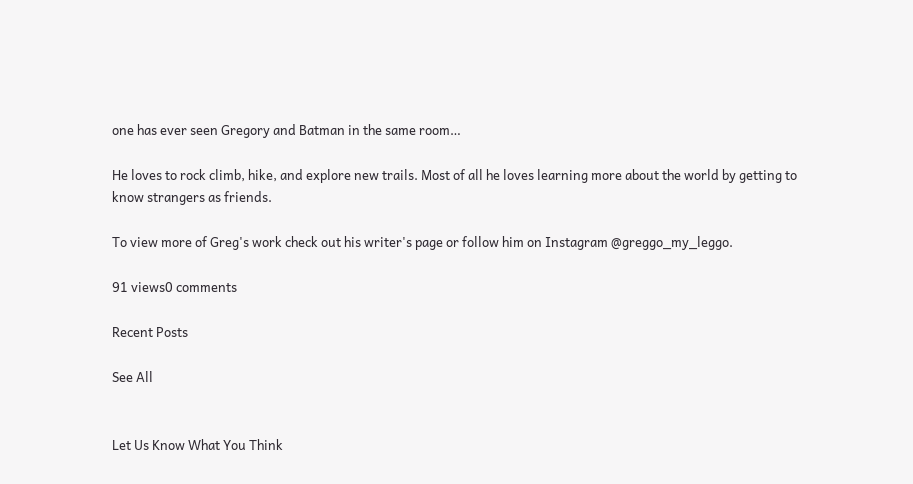one has ever seen Gregory and Batman in the same room…

He loves to rock climb, hike, and explore new trails. Most of all he loves learning more about the world by getting to know strangers as friends.

To view more of Greg's work check out his writer's page or follow him on Instagram @greggo_my_leggo.

91 views0 comments

Recent Posts

See All


Let Us Know What You Think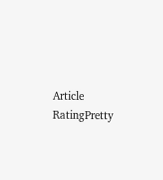Article RatingPretty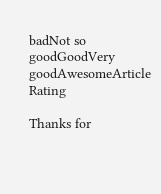badNot so goodGoodVery goodAwesomeArticle Rating

Thanks for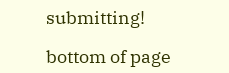submitting!

bottom of page